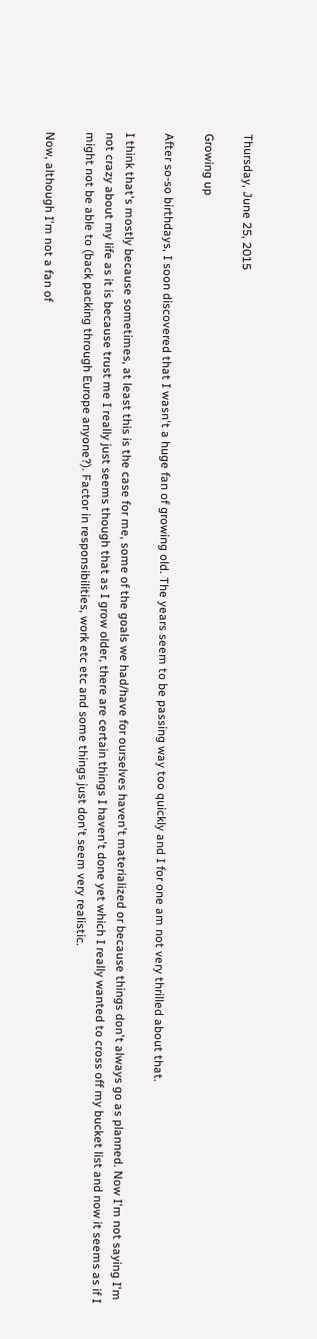Thursday, June 25, 2015

Growing up

After so-so birthdays, I soon discovered that I wasn't a huge fan of growing old. The years seem to be passing way too quickly and I for one am not very thrilled about that.

I think that's mostly because sometimes, at least this is the case for me, some of the goals we had/have for ourselves haven't materialized or because things don't always go as planned. Now I'm not saying I'm not crazy about my life as it is because trust me I really just seems though that as I grow older, there are certain things I haven't done yet which I really wanted to cross off my bucket list and now it seems as if I might not be able to (back packing through Europe anyone?). Factor in responsibilities, work etc etc and some things just don't seem very realistic.

Now, although I'm not a fan of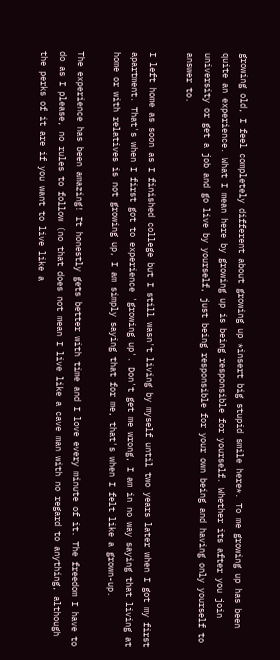growing old, I feel completely different about growing up *insert big stupid smile here*. To me growing up has been quite an experience. What I mean here by growing up is being responsible for yourself. Whether its after you join university or get a job and go live by yourself, just being responsible for your own being and having only yourself to answer to.

I left home as soon as I finished college but I still wasn't living by myself until two years later when I got my first apartment. That's when I first got to experience 'growing up'. Don't get me wrong, I am in no way saying that living at home or with relatives is not growing up, I am simply saying that for me, that's when I felt like a grown-up.

The experience has been amazing! It honestly gets better with time and I love every minute of it. The freedom I have to do as I please, no rules to follow (no that does not mean I live like a cave man with no regard to anything, although the perks of it are if you want to live like a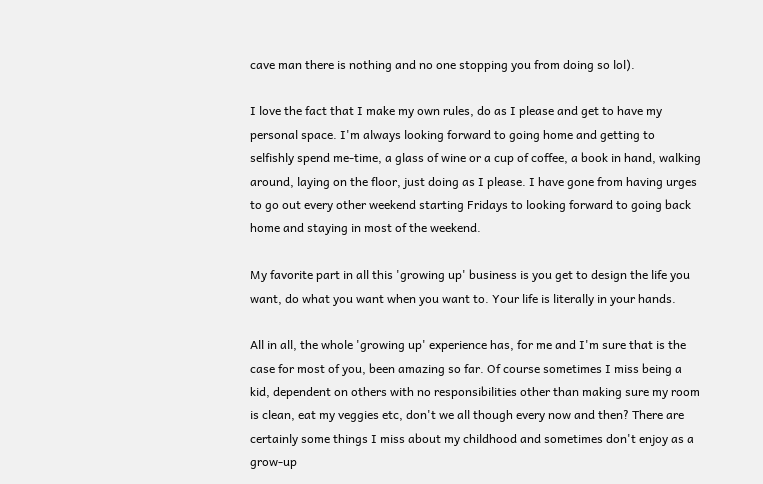cave man there is nothing and no one stopping you from doing so lol).

I love the fact that I make my own rules, do as I please and get to have my personal space. I'm always looking forward to going home and getting to selfishly spend me-time, a glass of wine or a cup of coffee, a book in hand, walking around, laying on the floor, just doing as I please. I have gone from having urges to go out every other weekend starting Fridays to looking forward to going back home and staying in most of the weekend.

My favorite part in all this 'growing up' business is you get to design the life you want, do what you want when you want to. Your life is literally in your hands.

All in all, the whole 'growing up' experience has, for me and I'm sure that is the case for most of you, been amazing so far. Of course sometimes I miss being a kid, dependent on others with no responsibilities other than making sure my room is clean, eat my veggies etc, don't we all though every now and then? There are certainly some things I miss about my childhood and sometimes don't enjoy as a grow-up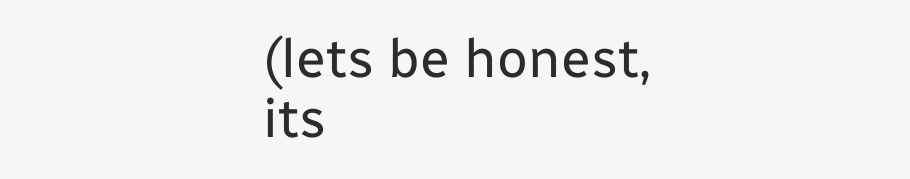(lets be honest, its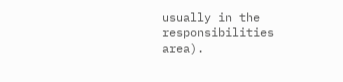usually in the responsibilities area).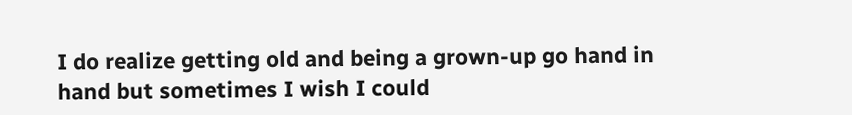I do realize getting old and being a grown-up go hand in hand but sometimes I wish I could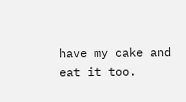have my cake and eat it too.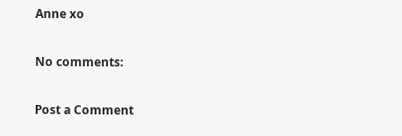Anne xo

No comments:

Post a Comment